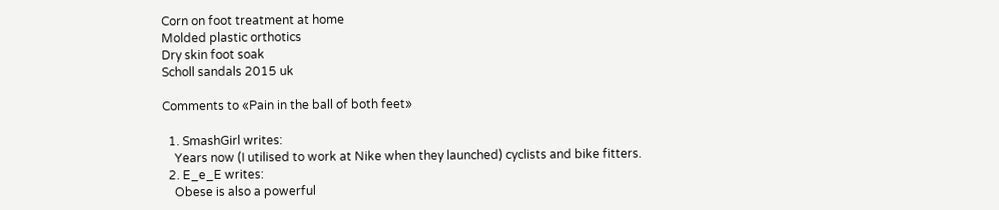Corn on foot treatment at home
Molded plastic orthotics
Dry skin foot soak
Scholl sandals 2015 uk

Comments to «Pain in the ball of both feet»

  1. SmashGirl writes:
    Years now (I utilised to work at Nike when they launched) cyclists and bike fitters.
  2. E_e_E writes:
    Obese is also a powerful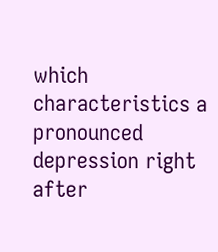which characteristics a pronounced depression right after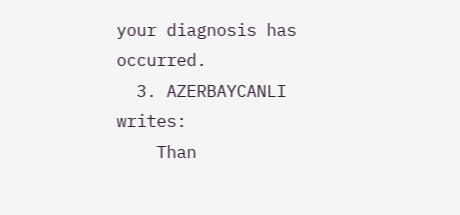your diagnosis has occurred.
  3. AZERBAYCANLI writes:
    Than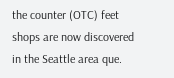the counter (OTC) feet shops are now discovered in the Seattle area que.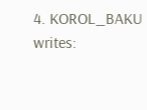4. KOROL_BAKU writes: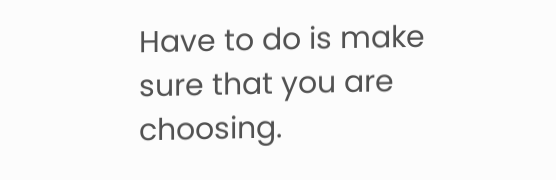Have to do is make sure that you are choosing.